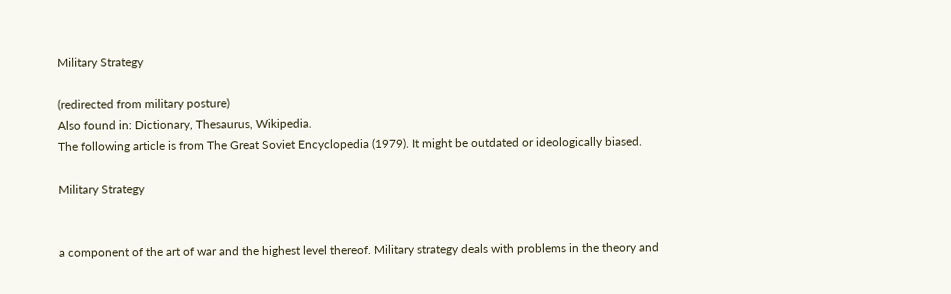Military Strategy

(redirected from military posture)
Also found in: Dictionary, Thesaurus, Wikipedia.
The following article is from The Great Soviet Encyclopedia (1979). It might be outdated or ideologically biased.

Military Strategy


a component of the art of war and the highest level thereof. Military strategy deals with problems in the theory and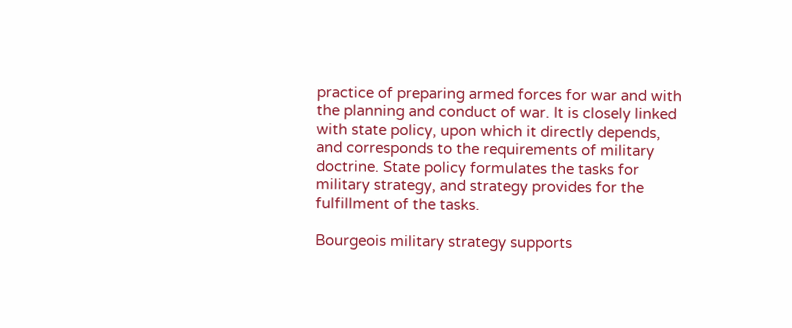practice of preparing armed forces for war and with the planning and conduct of war. It is closely linked with state policy, upon which it directly depends, and corresponds to the requirements of military doctrine. State policy formulates the tasks for military strategy, and strategy provides for the fulfillment of the tasks.

Bourgeois military strategy supports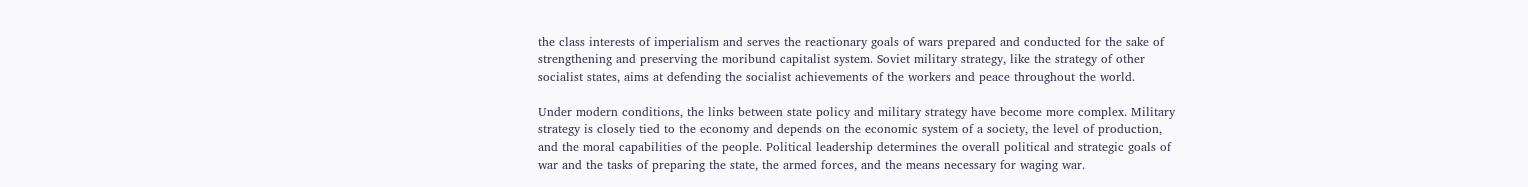the class interests of imperialism and serves the reactionary goals of wars prepared and conducted for the sake of strengthening and preserving the moribund capitalist system. Soviet military strategy, like the strategy of other socialist states, aims at defending the socialist achievements of the workers and peace throughout the world.

Under modern conditions, the links between state policy and military strategy have become more complex. Military strategy is closely tied to the economy and depends on the economic system of a society, the level of production, and the moral capabilities of the people. Political leadership determines the overall political and strategic goals of war and the tasks of preparing the state, the armed forces, and the means necessary for waging war.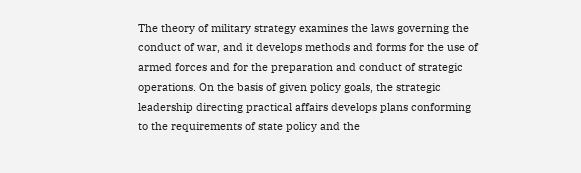The theory of military strategy examines the laws governing the conduct of war, and it develops methods and forms for the use of armed forces and for the preparation and conduct of strategic operations. On the basis of given policy goals, the strategic leadership directing practical affairs develops plans conforming to the requirements of state policy and the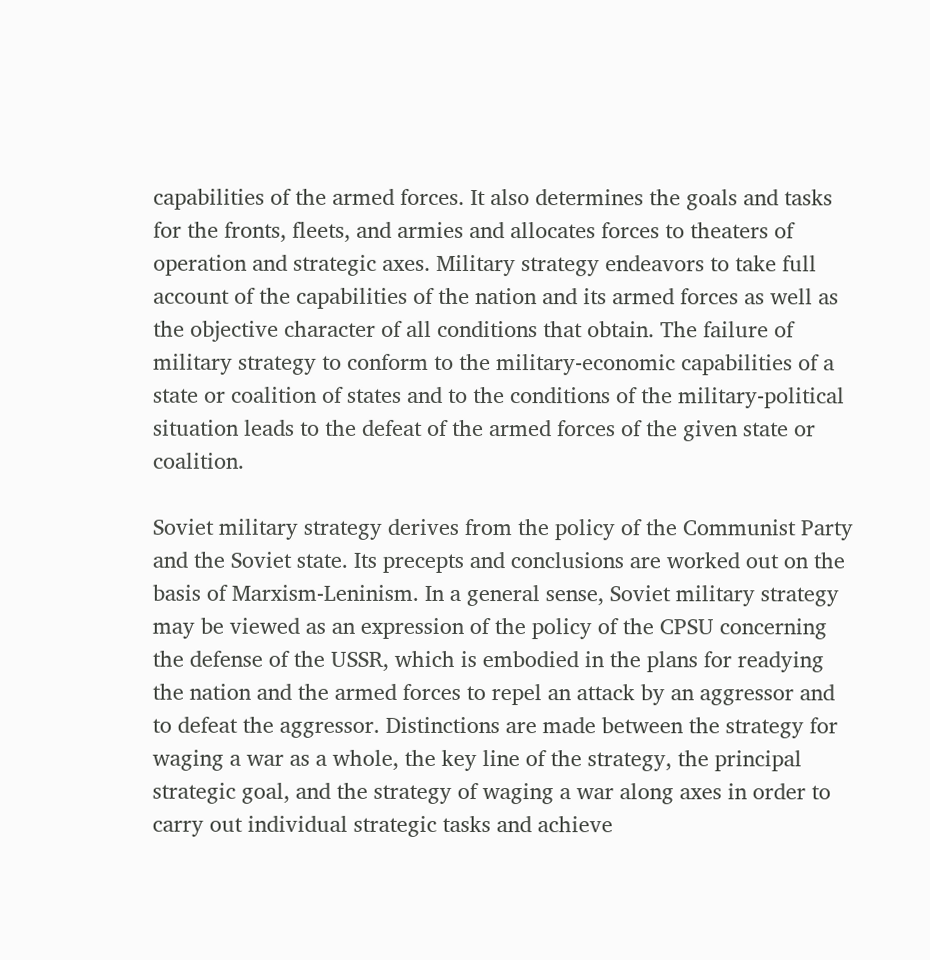capabilities of the armed forces. It also determines the goals and tasks for the fronts, fleets, and armies and allocates forces to theaters of operation and strategic axes. Military strategy endeavors to take full account of the capabilities of the nation and its armed forces as well as the objective character of all conditions that obtain. The failure of military strategy to conform to the military-economic capabilities of a state or coalition of states and to the conditions of the military-political situation leads to the defeat of the armed forces of the given state or coalition.

Soviet military strategy derives from the policy of the Communist Party and the Soviet state. Its precepts and conclusions are worked out on the basis of Marxism-Leninism. In a general sense, Soviet military strategy may be viewed as an expression of the policy of the CPSU concerning the defense of the USSR, which is embodied in the plans for readying the nation and the armed forces to repel an attack by an aggressor and to defeat the aggressor. Distinctions are made between the strategy for waging a war as a whole, the key line of the strategy, the principal strategic goal, and the strategy of waging a war along axes in order to carry out individual strategic tasks and achieve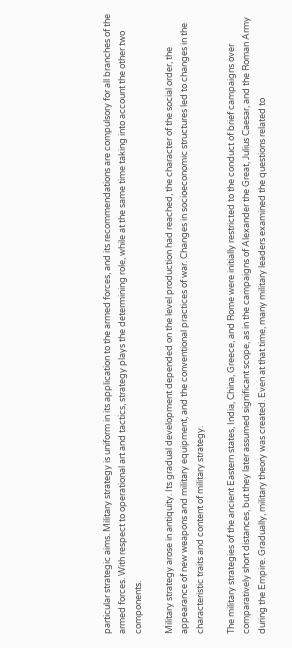particular strategic aims. Military strategy is uniform in its application to the armed forces, and its recommendations are compulsory for all branches of the armed forces. With respect to operational art and tactics, strategy plays the determining role, while at the same time taking into account the other two components.

Military strategy arose in antiquity. Its gradual development depended on the level production had reached, the character of the social order, the appearance of new weapons and military equipment, and the conventional practices of war. Changes in socioeconomic structures led to changes in the characteristic traits and content of military strategy.

The military strategies of the ancient Eastern states, India, China, Greece, and Rome were initially restricted to the conduct of brief campaigns over comparatively short distances, but they later assumed significant scope, as in the campaigns of Alexander the Great, Julius Caesar, and the Roman Army during the Empire. Gradually, military theory was created. Even at that time, many military leaders examined the questions related to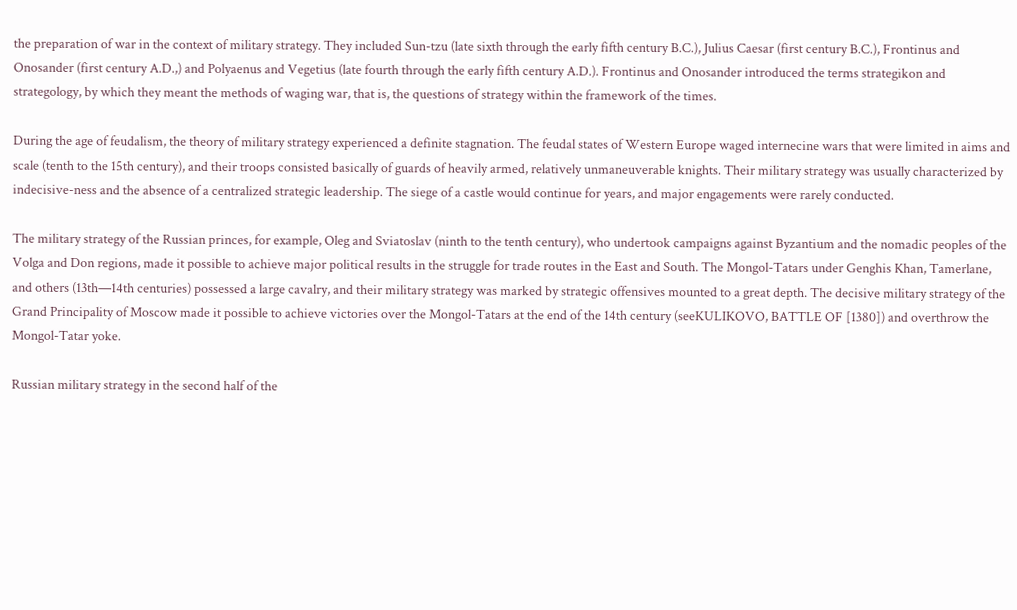the preparation of war in the context of military strategy. They included Sun-tzu (late sixth through the early fifth century B.C.), Julius Caesar (first century B.C.), Frontinus and Onosander (first century A.D.,) and Polyaenus and Vegetius (late fourth through the early fifth century A.D.). Frontinus and Onosander introduced the terms strategikon and strategology, by which they meant the methods of waging war, that is, the questions of strategy within the framework of the times.

During the age of feudalism, the theory of military strategy experienced a definite stagnation. The feudal states of Western Europe waged internecine wars that were limited in aims and scale (tenth to the 15th century), and their troops consisted basically of guards of heavily armed, relatively unmaneuverable knights. Their military strategy was usually characterized by indecisive-ness and the absence of a centralized strategic leadership. The siege of a castle would continue for years, and major engagements were rarely conducted.

The military strategy of the Russian princes, for example, Oleg and Sviatoslav (ninth to the tenth century), who undertook campaigns against Byzantium and the nomadic peoples of the Volga and Don regions, made it possible to achieve major political results in the struggle for trade routes in the East and South. The Mongol-Tatars under Genghis Khan, Tamerlane, and others (13th—14th centuries) possessed a large cavalry, and their military strategy was marked by strategic offensives mounted to a great depth. The decisive military strategy of the Grand Principality of Moscow made it possible to achieve victories over the Mongol-Tatars at the end of the 14th century (seeKULIKOVO, BATTLE OF [1380]) and overthrow the Mongol-Tatar yoke.

Russian military strategy in the second half of the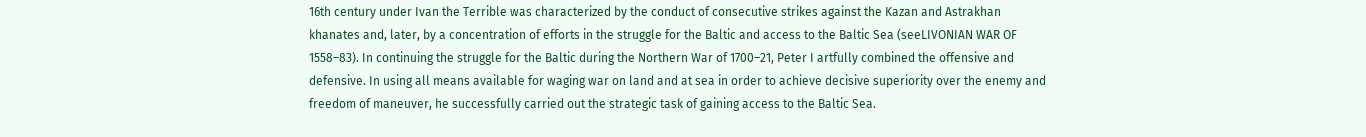16th century under Ivan the Terrible was characterized by the conduct of consecutive strikes against the Kazan and Astrakhan khanates and, later, by a concentration of efforts in the struggle for the Baltic and access to the Baltic Sea (seeLIVONIAN WAR OF 1558–83). In continuing the struggle for the Baltic during the Northern War of 1700–21, Peter I artfully combined the offensive and defensive. In using all means available for waging war on land and at sea in order to achieve decisive superiority over the enemy and freedom of maneuver, he successfully carried out the strategic task of gaining access to the Baltic Sea.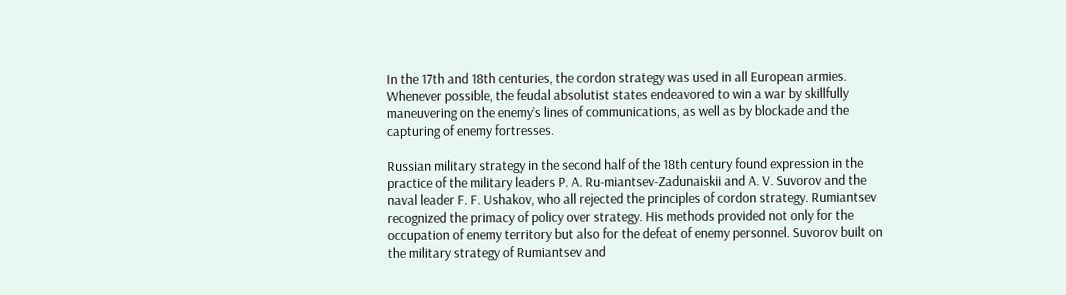In the 17th and 18th centuries, the cordon strategy was used in all European armies. Whenever possible, the feudal absolutist states endeavored to win a war by skillfully maneuvering on the enemy’s lines of communications, as well as by blockade and the capturing of enemy fortresses.

Russian military strategy in the second half of the 18th century found expression in the practice of the military leaders P. A. Ru-miantsev-Zadunaiskii and A. V. Suvorov and the naval leader F. F. Ushakov, who all rejected the principles of cordon strategy. Rumiantsev recognized the primacy of policy over strategy. His methods provided not only for the occupation of enemy territory but also for the defeat of enemy personnel. Suvorov built on the military strategy of Rumiantsev and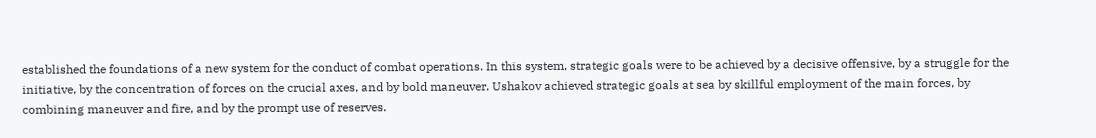established the foundations of a new system for the conduct of combat operations. In this system, strategic goals were to be achieved by a decisive offensive, by a struggle for the initiative, by the concentration of forces on the crucial axes, and by bold maneuver. Ushakov achieved strategic goals at sea by skillful employment of the main forces, by combining maneuver and fire, and by the prompt use of reserves.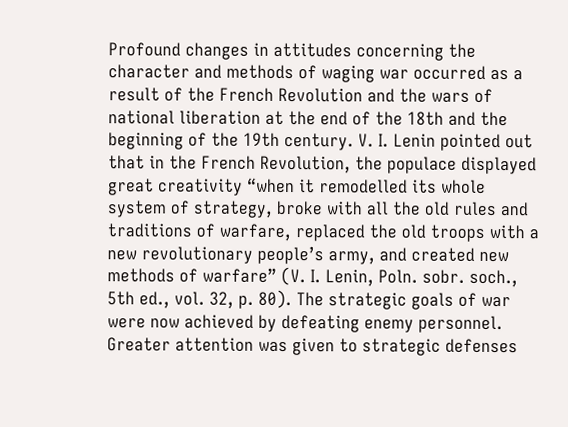Profound changes in attitudes concerning the character and methods of waging war occurred as a result of the French Revolution and the wars of national liberation at the end of the 18th and the beginning of the 19th century. V. I. Lenin pointed out that in the French Revolution, the populace displayed great creativity “when it remodelled its whole system of strategy, broke with all the old rules and traditions of warfare, replaced the old troops with a new revolutionary people’s army, and created new methods of warfare” (V. I. Lenin, Poln. sobr. soch., 5th ed., vol. 32, p. 80). The strategic goals of war were now achieved by defeating enemy personnel. Greater attention was given to strategic defenses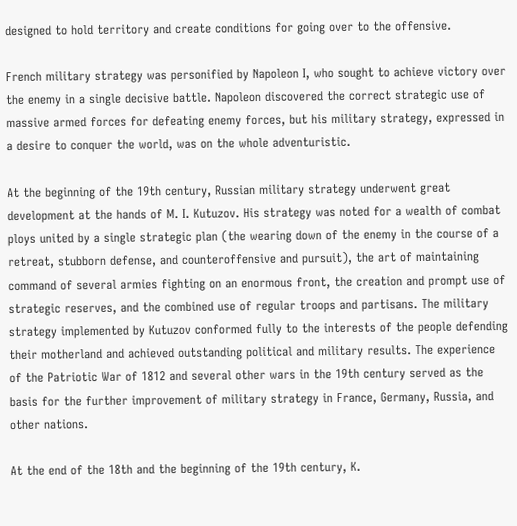designed to hold territory and create conditions for going over to the offensive.

French military strategy was personified by Napoleon I, who sought to achieve victory over the enemy in a single decisive battle. Napoleon discovered the correct strategic use of massive armed forces for defeating enemy forces, but his military strategy, expressed in a desire to conquer the world, was on the whole adventuristic.

At the beginning of the 19th century, Russian military strategy underwent great development at the hands of M. I. Kutuzov. His strategy was noted for a wealth of combat ploys united by a single strategic plan (the wearing down of the enemy in the course of a retreat, stubborn defense, and counteroffensive and pursuit), the art of maintaining command of several armies fighting on an enormous front, the creation and prompt use of strategic reserves, and the combined use of regular troops and partisans. The military strategy implemented by Kutuzov conformed fully to the interests of the people defending their motherland and achieved outstanding political and military results. The experience of the Patriotic War of 1812 and several other wars in the 19th century served as the basis for the further improvement of military strategy in France, Germany, Russia, and other nations.

At the end of the 18th and the beginning of the 19th century, K.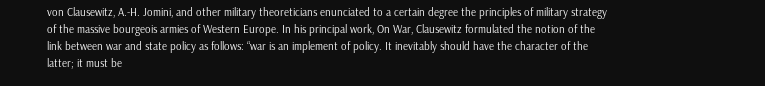von Clausewitz, A.-H. Jomini, and other military theoreticians enunciated to a certain degree the principles of military strategy of the massive bourgeois armies of Western Europe. In his principal work, On War, Clausewitz formulated the notion of the link between war and state policy as follows: “war is an implement of policy. It inevitably should have the character of the latter; it must be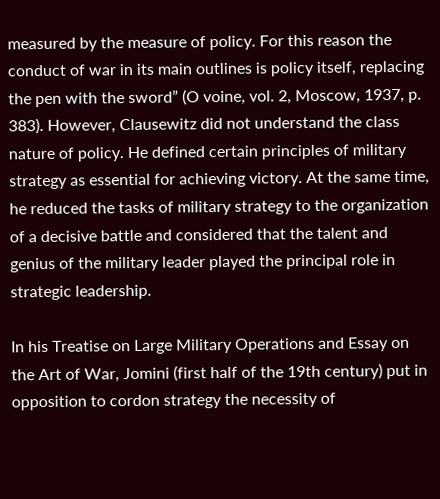measured by the measure of policy. For this reason the conduct of war in its main outlines is policy itself, replacing the pen with the sword” (O voine, vol. 2, Moscow, 1937, p. 383). However, Clausewitz did not understand the class nature of policy. He defined certain principles of military strategy as essential for achieving victory. At the same time, he reduced the tasks of military strategy to the organization of a decisive battle and considered that the talent and genius of the military leader played the principal role in strategic leadership.

In his Treatise on Large Military Operations and Essay on the Art of War, Jomini (first half of the 19th century) put in opposition to cordon strategy the necessity of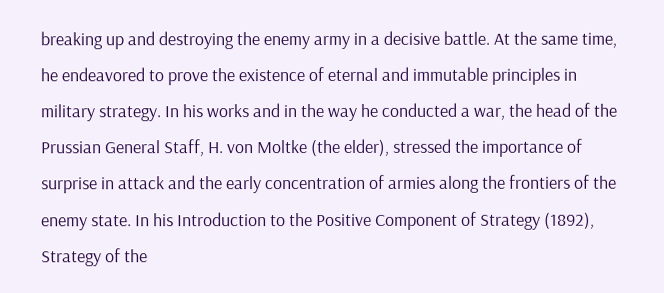breaking up and destroying the enemy army in a decisive battle. At the same time, he endeavored to prove the existence of eternal and immutable principles in military strategy. In his works and in the way he conducted a war, the head of the Prussian General Staff, H. von Moltke (the elder), stressed the importance of surprise in attack and the early concentration of armies along the frontiers of the enemy state. In his Introduction to the Positive Component of Strategy (1892), Strategy of the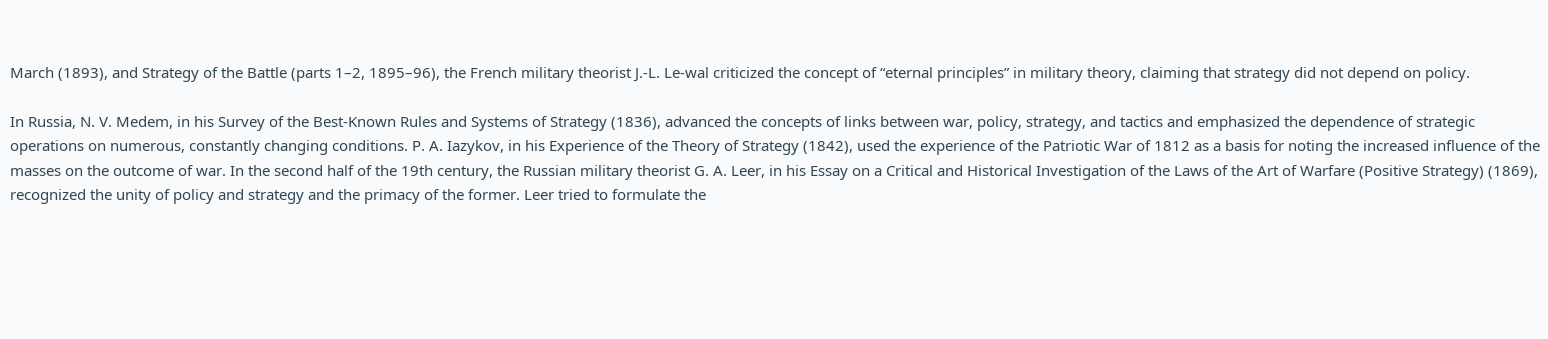March (1893), and Strategy of the Battle (parts 1–2, 1895–96), the French military theorist J.-L. Le-wal criticized the concept of “eternal principles” in military theory, claiming that strategy did not depend on policy.

In Russia, N. V. Medem, in his Survey of the Best-Known Rules and Systems of Strategy (1836), advanced the concepts of links between war, policy, strategy, and tactics and emphasized the dependence of strategic operations on numerous, constantly changing conditions. P. A. Iazykov, in his Experience of the Theory of Strategy (1842), used the experience of the Patriotic War of 1812 as a basis for noting the increased influence of the masses on the outcome of war. In the second half of the 19th century, the Russian military theorist G. A. Leer, in his Essay on a Critical and Historical Investigation of the Laws of the Art of Warfare (Positive Strategy) (1869), recognized the unity of policy and strategy and the primacy of the former. Leer tried to formulate the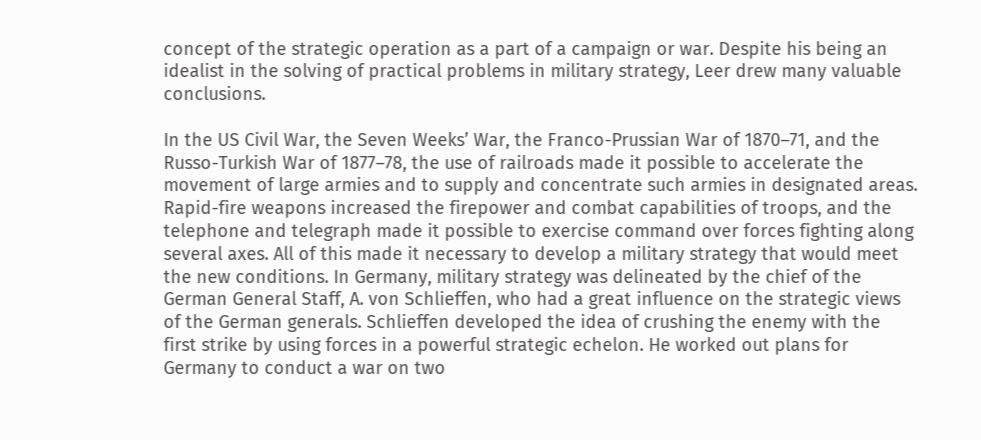concept of the strategic operation as a part of a campaign or war. Despite his being an idealist in the solving of practical problems in military strategy, Leer drew many valuable conclusions.

In the US Civil War, the Seven Weeks’ War, the Franco-Prussian War of 1870–71, and the Russo-Turkish War of 1877–78, the use of railroads made it possible to accelerate the movement of large armies and to supply and concentrate such armies in designated areas. Rapid-fire weapons increased the firepower and combat capabilities of troops, and the telephone and telegraph made it possible to exercise command over forces fighting along several axes. All of this made it necessary to develop a military strategy that would meet the new conditions. In Germany, military strategy was delineated by the chief of the German General Staff, A. von Schlieffen, who had a great influence on the strategic views of the German generals. Schlieffen developed the idea of crushing the enemy with the first strike by using forces in a powerful strategic echelon. He worked out plans for Germany to conduct a war on two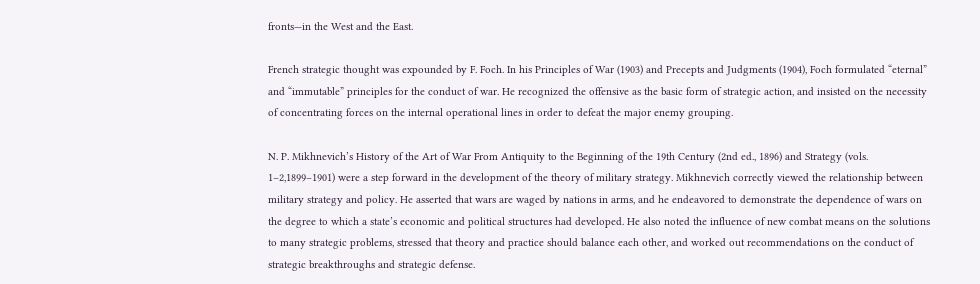fronts—in the West and the East.

French strategic thought was expounded by F. Foch. In his Principles of War (1903) and Precepts and Judgments (1904), Foch formulated “eternal” and “immutable” principles for the conduct of war. He recognized the offensive as the basic form of strategic action, and insisted on the necessity of concentrating forces on the internal operational lines in order to defeat the major enemy grouping.

N. P. Mikhnevich’s History of the Art of War From Antiquity to the Beginning of the 19th Century (2nd ed., 1896) and Strategy (vols. 1–2,1899–1901) were a step forward in the development of the theory of military strategy. Mikhnevich correctly viewed the relationship between military strategy and policy. He asserted that wars are waged by nations in arms, and he endeavored to demonstrate the dependence of wars on the degree to which a state’s economic and political structures had developed. He also noted the influence of new combat means on the solutions to many strategic problems, stressed that theory and practice should balance each other, and worked out recommendations on the conduct of strategic breakthroughs and strategic defense.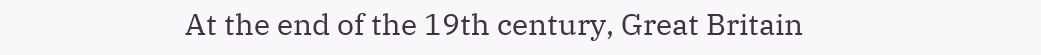At the end of the 19th century, Great Britain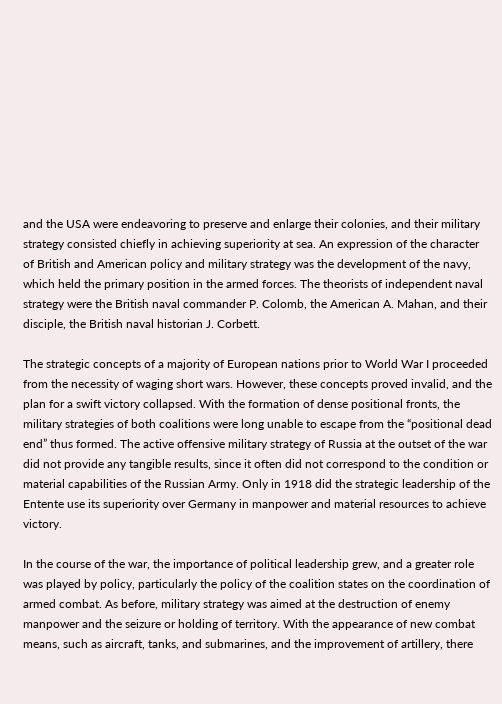and the USA were endeavoring to preserve and enlarge their colonies, and their military strategy consisted chiefly in achieving superiority at sea. An expression of the character of British and American policy and military strategy was the development of the navy, which held the primary position in the armed forces. The theorists of independent naval strategy were the British naval commander P. Colomb, the American A. Mahan, and their disciple, the British naval historian J. Corbett.

The strategic concepts of a majority of European nations prior to World War I proceeded from the necessity of waging short wars. However, these concepts proved invalid, and the plan for a swift victory collapsed. With the formation of dense positional fronts, the military strategies of both coalitions were long unable to escape from the “positional dead end” thus formed. The active offensive military strategy of Russia at the outset of the war did not provide any tangible results, since it often did not correspond to the condition or material capabilities of the Russian Army. Only in 1918 did the strategic leadership of the Entente use its superiority over Germany in manpower and material resources to achieve victory.

In the course of the war, the importance of political leadership grew, and a greater role was played by policy, particularly the policy of the coalition states on the coordination of armed combat. As before, military strategy was aimed at the destruction of enemy manpower and the seizure or holding of territory. With the appearance of new combat means, such as aircraft, tanks, and submarines, and the improvement of artillery, there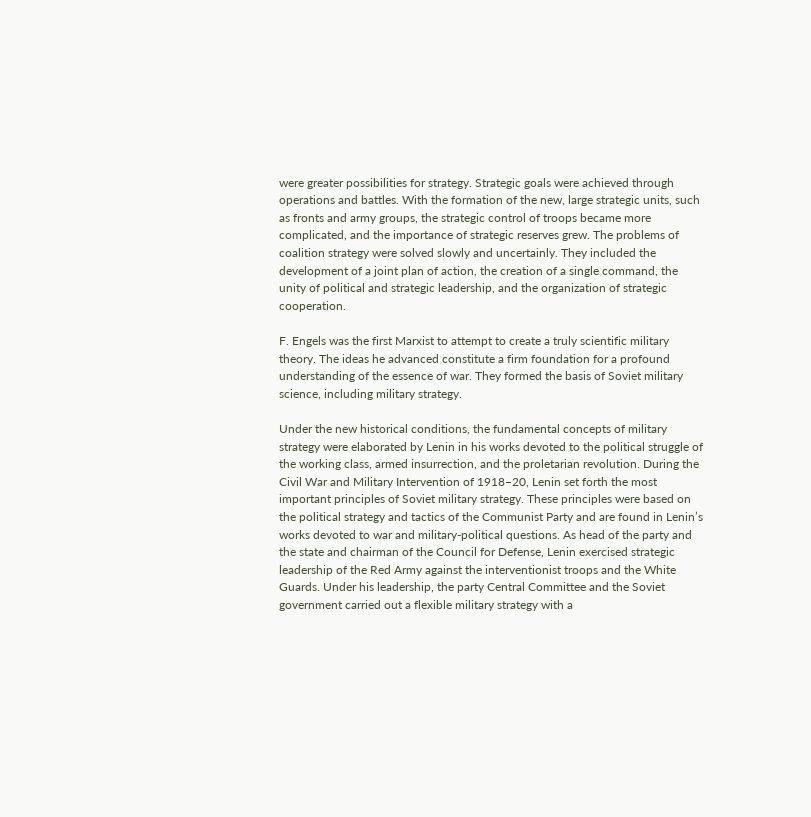were greater possibilities for strategy. Strategic goals were achieved through operations and battles. With the formation of the new, large strategic units, such as fronts and army groups, the strategic control of troops became more complicated, and the importance of strategic reserves grew. The problems of coalition strategy were solved slowly and uncertainly. They included the development of a joint plan of action, the creation of a single command, the unity of political and strategic leadership, and the organization of strategic cooperation.

F. Engels was the first Marxist to attempt to create a truly scientific military theory. The ideas he advanced constitute a firm foundation for a profound understanding of the essence of war. They formed the basis of Soviet military science, including military strategy.

Under the new historical conditions, the fundamental concepts of military strategy were elaborated by Lenin in his works devoted to the political struggle of the working class, armed insurrection, and the proletarian revolution. During the Civil War and Military Intervention of 1918–20, Lenin set forth the most important principles of Soviet military strategy. These principles were based on the political strategy and tactics of the Communist Party and are found in Lenin’s works devoted to war and military-political questions. As head of the party and the state and chairman of the Council for Defense, Lenin exercised strategic leadership of the Red Army against the interventionist troops and the White Guards. Under his leadership, the party Central Committee and the Soviet government carried out a flexible military strategy with a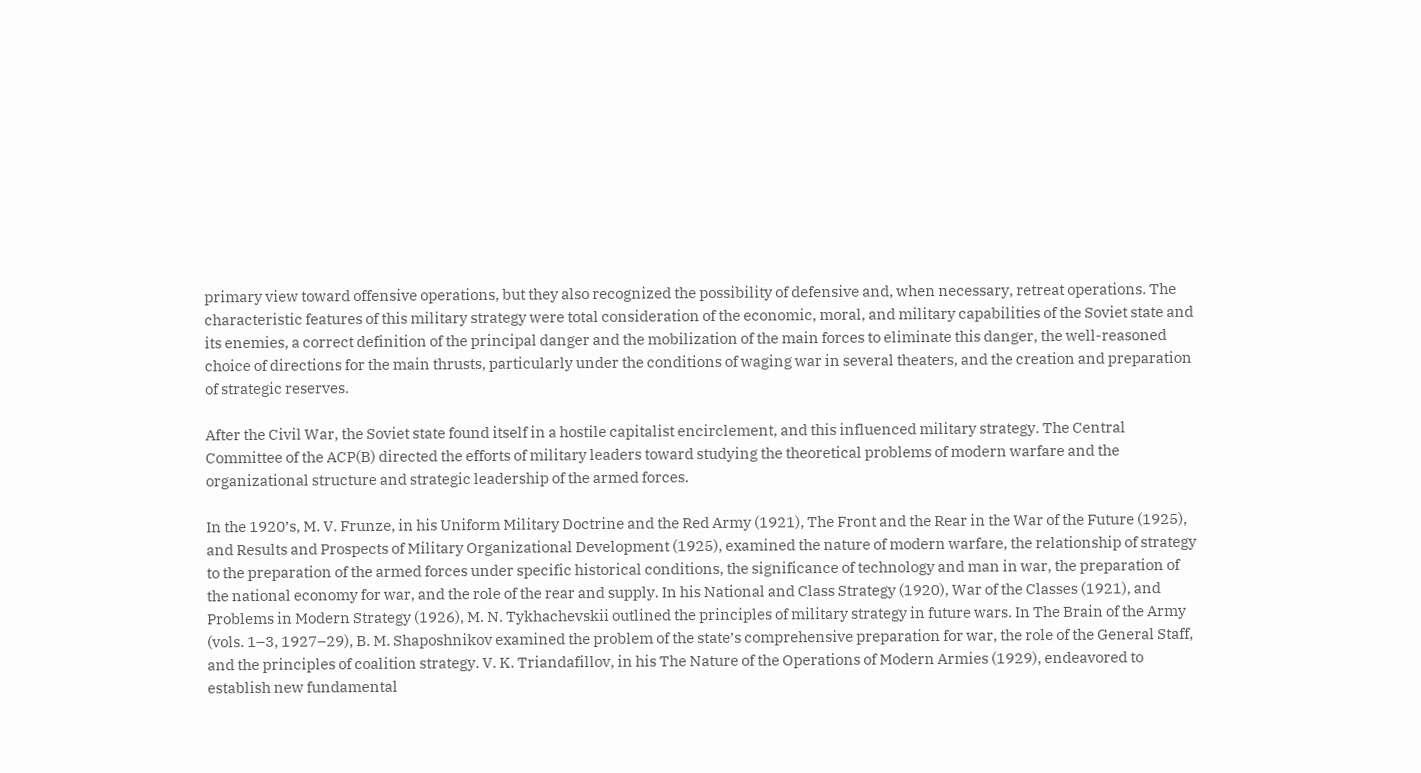primary view toward offensive operations, but they also recognized the possibility of defensive and, when necessary, retreat operations. The characteristic features of this military strategy were total consideration of the economic, moral, and military capabilities of the Soviet state and its enemies, a correct definition of the principal danger and the mobilization of the main forces to eliminate this danger, the well-reasoned choice of directions for the main thrusts, particularly under the conditions of waging war in several theaters, and the creation and preparation of strategic reserves.

After the Civil War, the Soviet state found itself in a hostile capitalist encirclement, and this influenced military strategy. The Central Committee of the ACP(B) directed the efforts of military leaders toward studying the theoretical problems of modern warfare and the organizational structure and strategic leadership of the armed forces.

In the 1920’s, M. V. Frunze, in his Uniform Military Doctrine and the Red Army (1921), The Front and the Rear in the War of the Future (1925), and Results and Prospects of Military Organizational Development (1925), examined the nature of modern warfare, the relationship of strategy to the preparation of the armed forces under specific historical conditions, the significance of technology and man in war, the preparation of the national economy for war, and the role of the rear and supply. In his National and Class Strategy (1920), War of the Classes (1921), and Problems in Modern Strategy (1926), M. N. Tykhachevskii outlined the principles of military strategy in future wars. In The Brain of the Army (vols. 1–3, 1927–29), B. M. Shaposhnikov examined the problem of the state’s comprehensive preparation for war, the role of the General Staff, and the principles of coalition strategy. V. K. Triandafillov, in his The Nature of the Operations of Modern Armies (1929), endeavored to establish new fundamental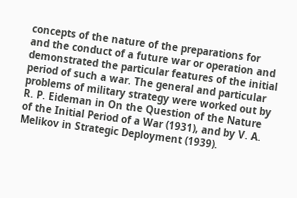concepts of the nature of the preparations for and the conduct of a future war or operation and demonstrated the particular features of the initial period of such a war. The general and particular problems of military strategy were worked out by R. P. Eideman in On the Question of the Nature of the Initial Period of a War (1931), and by V. A. Melikov in Strategic Deployment (1939).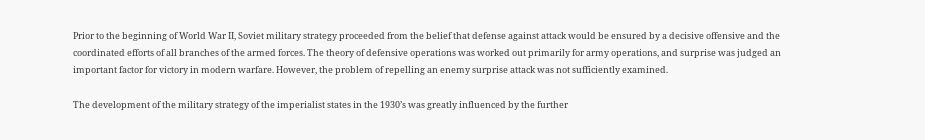Prior to the beginning of World War II, Soviet military strategy proceeded from the belief that defense against attack would be ensured by a decisive offensive and the coordinated efforts of all branches of the armed forces. The theory of defensive operations was worked out primarily for army operations, and surprise was judged an important factor for victory in modern warfare. However, the problem of repelling an enemy surprise attack was not sufficiently examined.

The development of the military strategy of the imperialist states in the 1930’s was greatly influenced by the further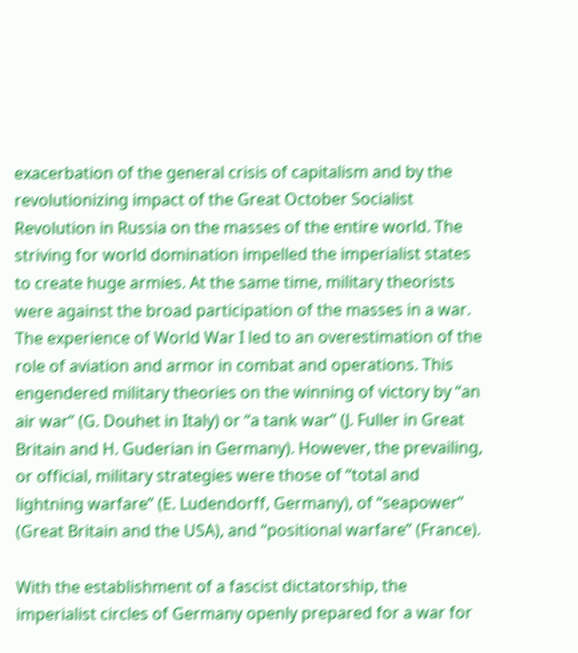exacerbation of the general crisis of capitalism and by the revolutionizing impact of the Great October Socialist Revolution in Russia on the masses of the entire world. The striving for world domination impelled the imperialist states to create huge armies. At the same time, military theorists were against the broad participation of the masses in a war. The experience of World War I led to an overestimation of the role of aviation and armor in combat and operations. This engendered military theories on the winning of victory by “an air war” (G. Douhet in Italy) or “a tank war” (J. Fuller in Great Britain and H. Guderian in Germany). However, the prevailing, or official, military strategies were those of “total and lightning warfare” (E. Ludendorff, Germany), of “seapower” (Great Britain and the USA), and “positional warfare” (France).

With the establishment of a fascist dictatorship, the imperialist circles of Germany openly prepared for a war for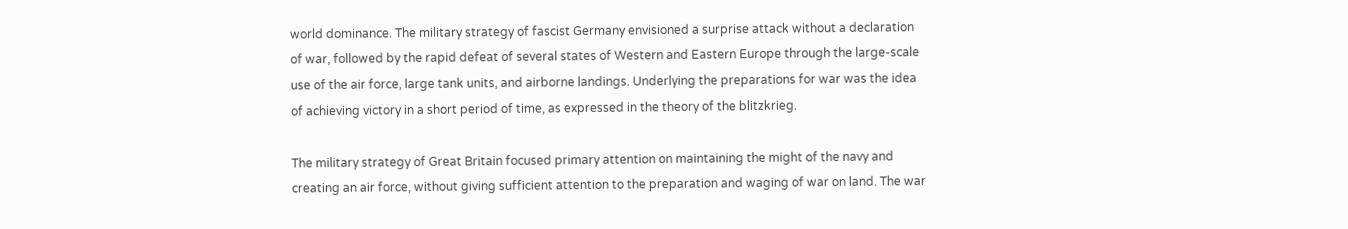world dominance. The military strategy of fascist Germany envisioned a surprise attack without a declaration of war, followed by the rapid defeat of several states of Western and Eastern Europe through the large-scale use of the air force, large tank units, and airborne landings. Underlying the preparations for war was the idea of achieving victory in a short period of time, as expressed in the theory of the blitzkrieg.

The military strategy of Great Britain focused primary attention on maintaining the might of the navy and creating an air force, without giving sufficient attention to the preparation and waging of war on land. The war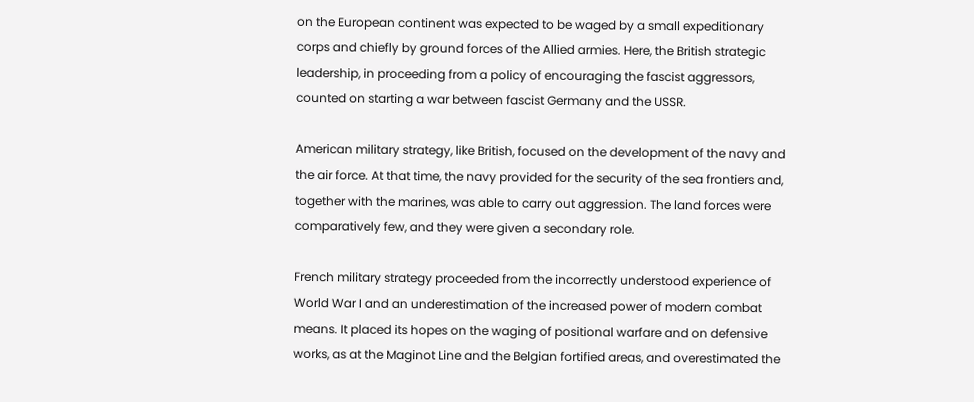on the European continent was expected to be waged by a small expeditionary corps and chiefly by ground forces of the Allied armies. Here, the British strategic leadership, in proceeding from a policy of encouraging the fascist aggressors, counted on starting a war between fascist Germany and the USSR.

American military strategy, like British, focused on the development of the navy and the air force. At that time, the navy provided for the security of the sea frontiers and, together with the marines, was able to carry out aggression. The land forces were comparatively few, and they were given a secondary role.

French military strategy proceeded from the incorrectly understood experience of World War I and an underestimation of the increased power of modern combat means. It placed its hopes on the waging of positional warfare and on defensive works, as at the Maginot Line and the Belgian fortified areas, and overestimated the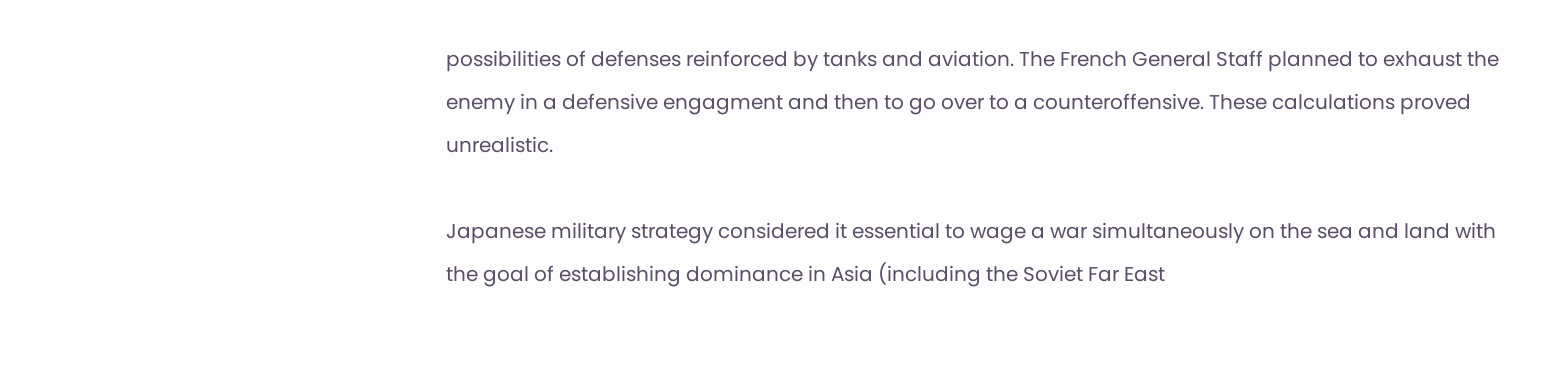possibilities of defenses reinforced by tanks and aviation. The French General Staff planned to exhaust the enemy in a defensive engagment and then to go over to a counteroffensive. These calculations proved unrealistic.

Japanese military strategy considered it essential to wage a war simultaneously on the sea and land with the goal of establishing dominance in Asia (including the Soviet Far East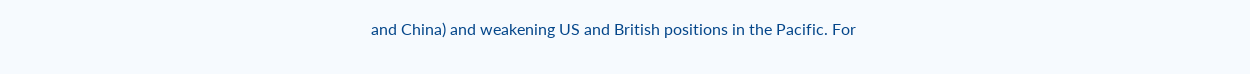and China) and weakening US and British positions in the Pacific. For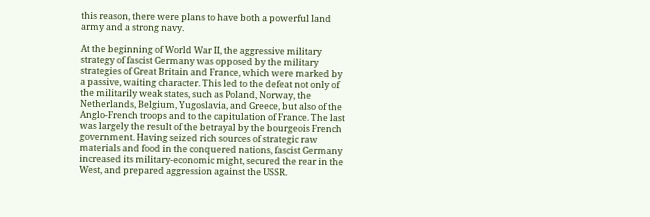this reason, there were plans to have both a powerful land army and a strong navy.

At the beginning of World War II, the aggressive military strategy of fascist Germany was opposed by the military strategies of Great Britain and France, which were marked by a passive, waiting character. This led to the defeat not only of the militarily weak states, such as Poland, Norway, the Netherlands, Belgium, Yugoslavia, and Greece, but also of the Anglo-French troops and to the capitulation of France. The last was largely the result of the betrayal by the bourgeois French government. Having seized rich sources of strategic raw materials and food in the conquered nations, fascist Germany increased its military-economic might, secured the rear in the West, and prepared aggression against the USSR.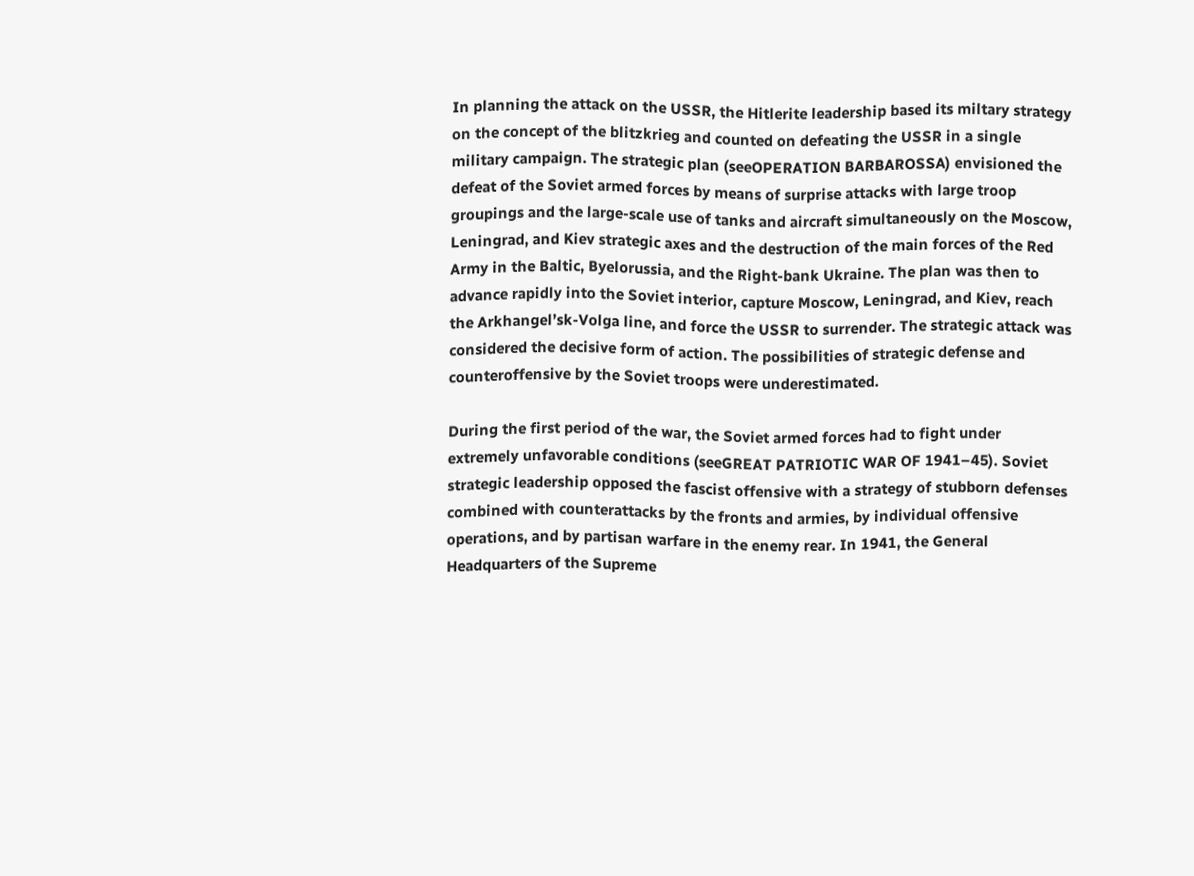In planning the attack on the USSR, the Hitlerite leadership based its miltary strategy on the concept of the blitzkrieg and counted on defeating the USSR in a single military campaign. The strategic plan (seeOPERATION BARBAROSSA) envisioned the defeat of the Soviet armed forces by means of surprise attacks with large troop groupings and the large-scale use of tanks and aircraft simultaneously on the Moscow, Leningrad, and Kiev strategic axes and the destruction of the main forces of the Red Army in the Baltic, Byelorussia, and the Right-bank Ukraine. The plan was then to advance rapidly into the Soviet interior, capture Moscow, Leningrad, and Kiev, reach the Arkhangel’sk-Volga line, and force the USSR to surrender. The strategic attack was considered the decisive form of action. The possibilities of strategic defense and counteroffensive by the Soviet troops were underestimated.

During the first period of the war, the Soviet armed forces had to fight under extremely unfavorable conditions (seeGREAT PATRIOTIC WAR OF 1941–45). Soviet strategic leadership opposed the fascist offensive with a strategy of stubborn defenses combined with counterattacks by the fronts and armies, by individual offensive operations, and by partisan warfare in the enemy rear. In 1941, the General Headquarters of the Supreme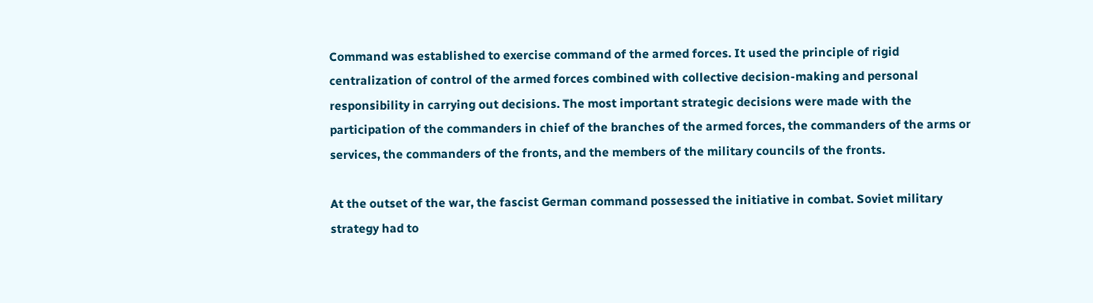Command was established to exercise command of the armed forces. It used the principle of rigid centralization of control of the armed forces combined with collective decision-making and personal responsibility in carrying out decisions. The most important strategic decisions were made with the participation of the commanders in chief of the branches of the armed forces, the commanders of the arms or services, the commanders of the fronts, and the members of the military councils of the fronts.

At the outset of the war, the fascist German command possessed the initiative in combat. Soviet military strategy had to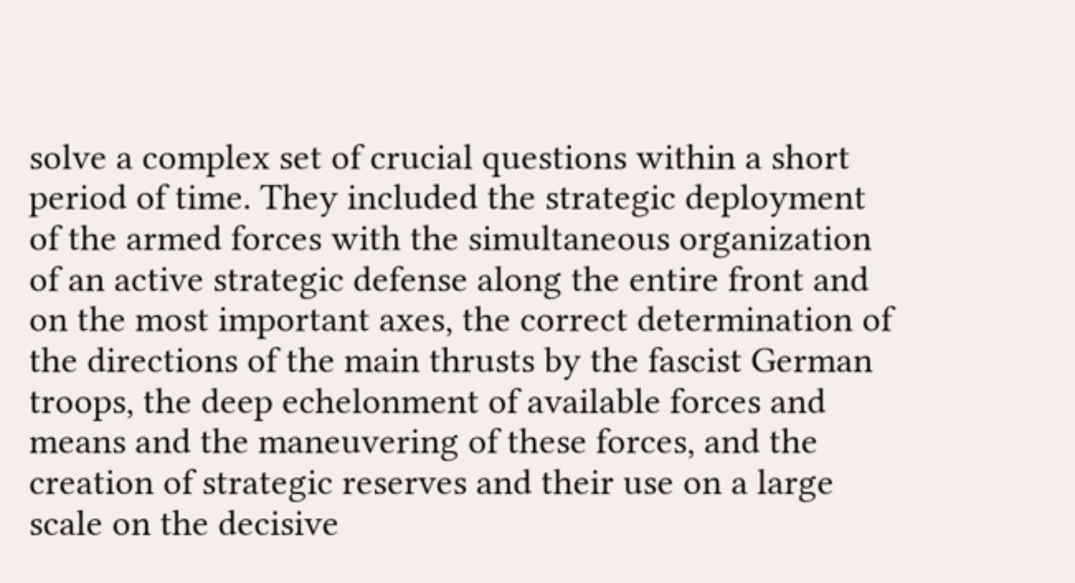solve a complex set of crucial questions within a short period of time. They included the strategic deployment of the armed forces with the simultaneous organization of an active strategic defense along the entire front and on the most important axes, the correct determination of the directions of the main thrusts by the fascist German troops, the deep echelonment of available forces and means and the maneuvering of these forces, and the creation of strategic reserves and their use on a large scale on the decisive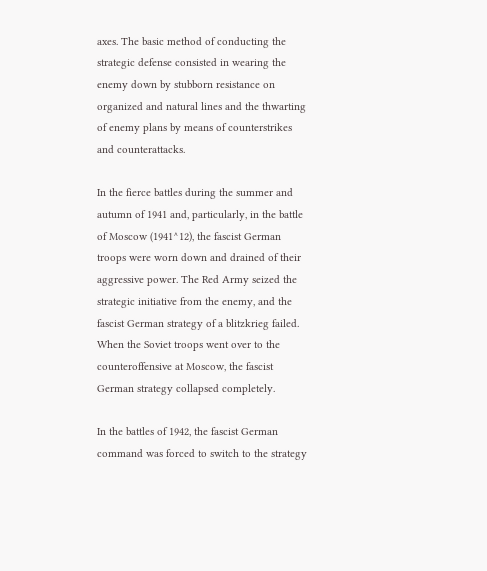axes. The basic method of conducting the strategic defense consisted in wearing the enemy down by stubborn resistance on organized and natural lines and the thwarting of enemy plans by means of counterstrikes and counterattacks.

In the fierce battles during the summer and autumn of 1941 and, particularly, in the battle of Moscow (1941^12), the fascist German troops were worn down and drained of their aggressive power. The Red Army seized the strategic initiative from the enemy, and the fascist German strategy of a blitzkrieg failed. When the Soviet troops went over to the counteroffensive at Moscow, the fascist German strategy collapsed completely.

In the battles of 1942, the fascist German command was forced to switch to the strategy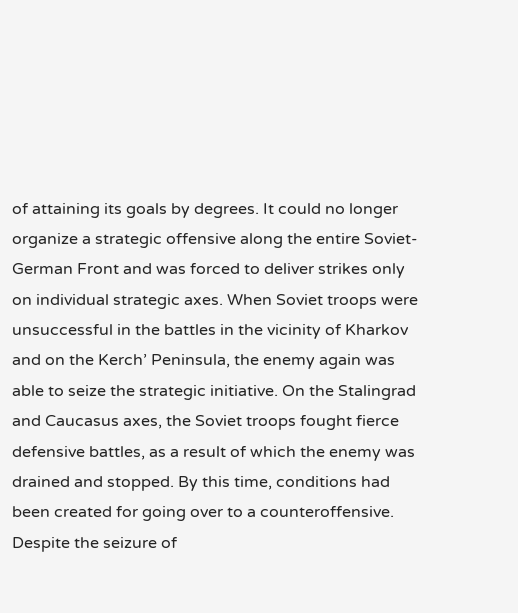of attaining its goals by degrees. It could no longer organize a strategic offensive along the entire Soviet-German Front and was forced to deliver strikes only on individual strategic axes. When Soviet troops were unsuccessful in the battles in the vicinity of Kharkov and on the Kerch’ Peninsula, the enemy again was able to seize the strategic initiative. On the Stalingrad and Caucasus axes, the Soviet troops fought fierce defensive battles, as a result of which the enemy was drained and stopped. By this time, conditions had been created for going over to a counteroffensive. Despite the seizure of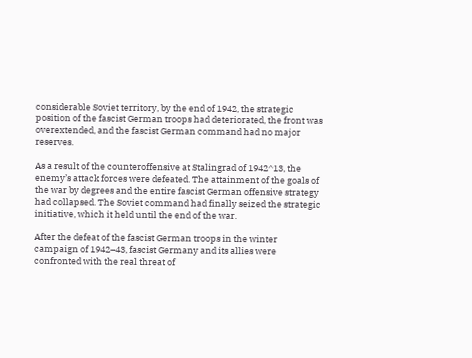considerable Soviet territory, by the end of 1942, the strategic position of the fascist German troops had deteriorated, the front was overextended, and the fascist German command had no major reserves.

As a result of the counteroffensive at Stalingrad of 1942^13, the enemy’s attack forces were defeated. The attainment of the goals of the war by degrees and the entire fascist German offensive strategy had collapsed. The Soviet command had finally seized the strategic initiative, which it held until the end of the war.

After the defeat of the fascist German troops in the winter campaign of 1942–43, fascist Germany and its allies were confronted with the real threat of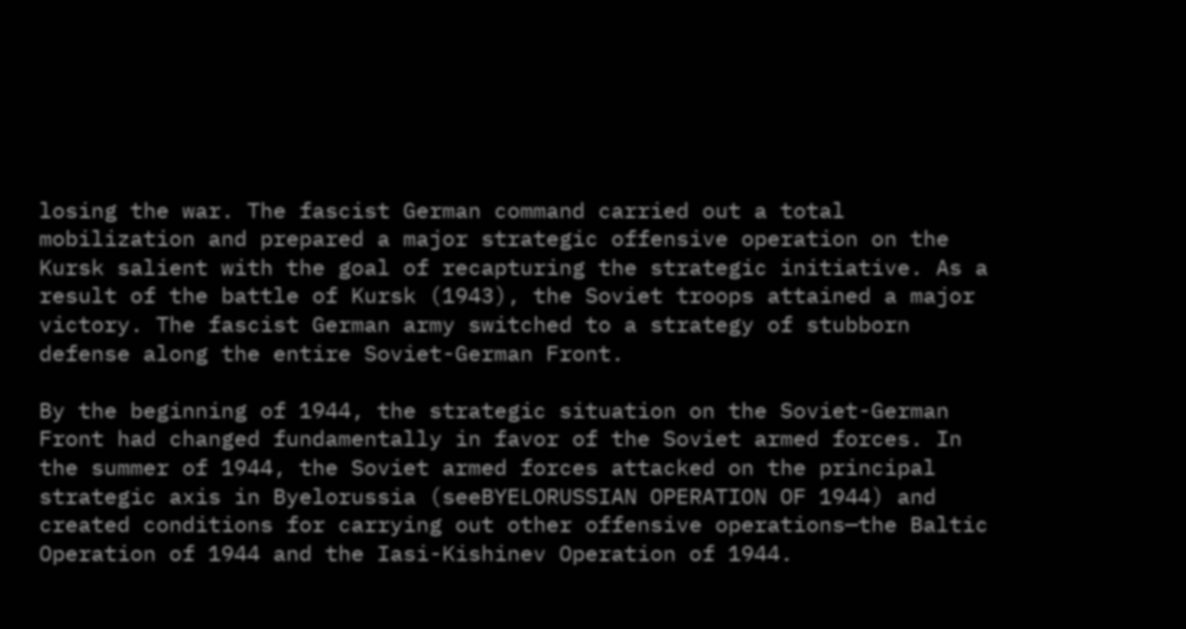losing the war. The fascist German command carried out a total mobilization and prepared a major strategic offensive operation on the Kursk salient with the goal of recapturing the strategic initiative. As a result of the battle of Kursk (1943), the Soviet troops attained a major victory. The fascist German army switched to a strategy of stubborn defense along the entire Soviet-German Front.

By the beginning of 1944, the strategic situation on the Soviet-German Front had changed fundamentally in favor of the Soviet armed forces. In the summer of 1944, the Soviet armed forces attacked on the principal strategic axis in Byelorussia (seeBYELORUSSIAN OPERATION OF 1944) and created conditions for carrying out other offensive operations—the Baltic Operation of 1944 and the Iasi-Kishinev Operation of 1944.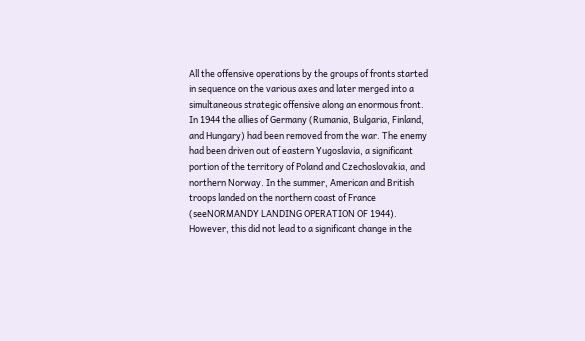All the offensive operations by the groups of fronts started in sequence on the various axes and later merged into a simultaneous strategic offensive along an enormous front. In 1944 the allies of Germany (Rumania, Bulgaria, Finland, and Hungary) had been removed from the war. The enemy had been driven out of eastern Yugoslavia, a significant portion of the territory of Poland and Czechoslovakia, and northern Norway. In the summer, American and British troops landed on the northern coast of France (seeNORMANDY LANDING OPERATION OF 1944). However, this did not lead to a significant change in the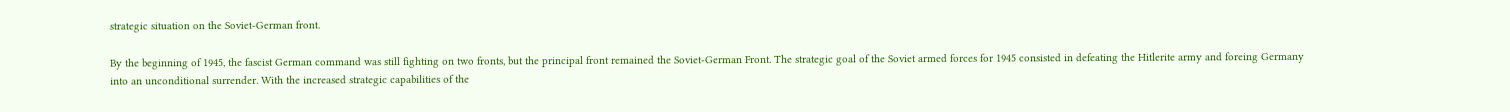strategic situation on the Soviet-German front.

By the beginning of 1945, the fascist German command was still fighting on two fronts, but the principal front remained the Soviet-German Front. The strategic goal of the Soviet armed forces for 1945 consisted in defeating the Hitlerite army and foreing Germany into an unconditional surrender. With the increased strategic capabilities of the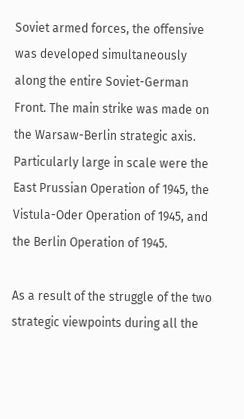Soviet armed forces, the offensive was developed simultaneously along the entire Soviet-German Front. The main strike was made on the Warsaw-Berlin strategic axis. Particularly large in scale were the East Prussian Operation of 1945, the Vistula-Oder Operation of 1945, and the Berlin Operation of 1945.

As a result of the struggle of the two strategic viewpoints during all the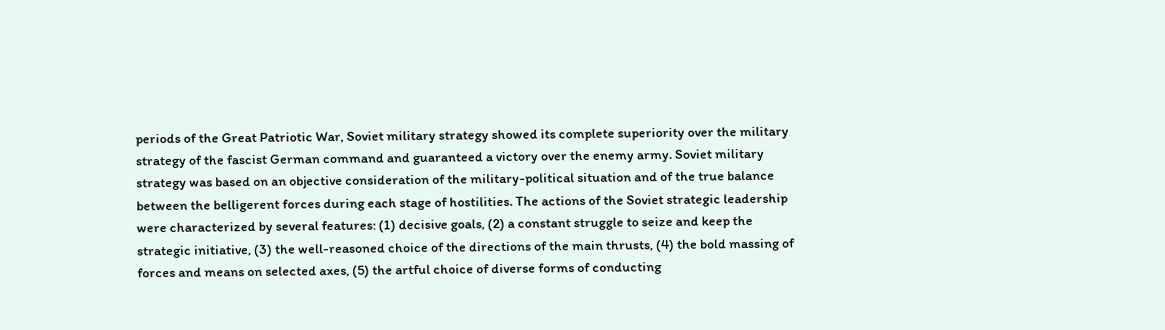periods of the Great Patriotic War, Soviet military strategy showed its complete superiority over the military strategy of the fascist German command and guaranteed a victory over the enemy army. Soviet military strategy was based on an objective consideration of the military-political situation and of the true balance between the belligerent forces during each stage of hostilities. The actions of the Soviet strategic leadership were characterized by several features: (1) decisive goals, (2) a constant struggle to seize and keep the strategic initiative, (3) the well-reasoned choice of the directions of the main thrusts, (4) the bold massing of forces and means on selected axes, (5) the artful choice of diverse forms of conducting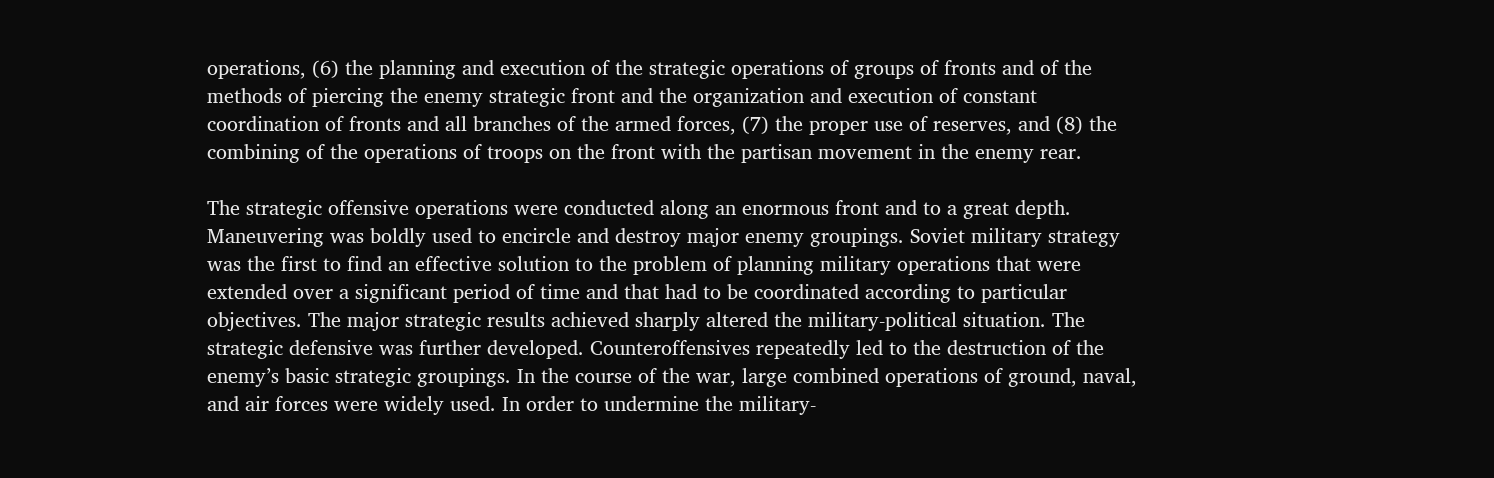operations, (6) the planning and execution of the strategic operations of groups of fronts and of the methods of piercing the enemy strategic front and the organization and execution of constant coordination of fronts and all branches of the armed forces, (7) the proper use of reserves, and (8) the combining of the operations of troops on the front with the partisan movement in the enemy rear.

The strategic offensive operations were conducted along an enormous front and to a great depth. Maneuvering was boldly used to encircle and destroy major enemy groupings. Soviet military strategy was the first to find an effective solution to the problem of planning military operations that were extended over a significant period of time and that had to be coordinated according to particular objectives. The major strategic results achieved sharply altered the military-political situation. The strategic defensive was further developed. Counteroffensives repeatedly led to the destruction of the enemy’s basic strategic groupings. In the course of the war, large combined operations of ground, naval, and air forces were widely used. In order to undermine the military-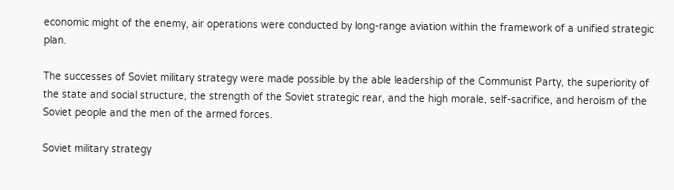economic might of the enemy, air operations were conducted by long-range aviation within the framework of a unified strategic plan.

The successes of Soviet military strategy were made possible by the able leadership of the Communist Party, the superiority of the state and social structure, the strength of the Soviet strategic rear, and the high morale, self-sacrifice, and heroism of the Soviet people and the men of the armed forces.

Soviet military strategy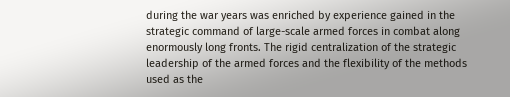during the war years was enriched by experience gained in the strategic command of large-scale armed forces in combat along enormously long fronts. The rigid centralization of the strategic leadership of the armed forces and the flexibility of the methods used as the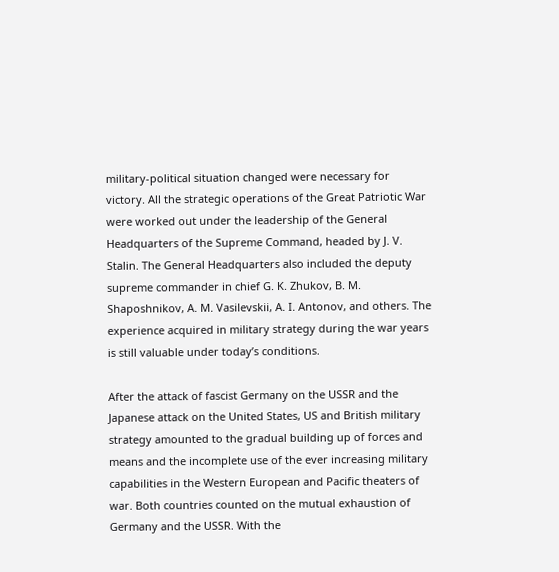military-political situation changed were necessary for victory. All the strategic operations of the Great Patriotic War were worked out under the leadership of the General Headquarters of the Supreme Command, headed by J. V. Stalin. The General Headquarters also included the deputy supreme commander in chief G. K. Zhukov, B. M. Shaposhnikov, A. M. Vasilevskii, A. I. Antonov, and others. The experience acquired in military strategy during the war years is still valuable under today’s conditions.

After the attack of fascist Germany on the USSR and the Japanese attack on the United States, US and British military strategy amounted to the gradual building up of forces and means and the incomplete use of the ever increasing military capabilities in the Western European and Pacific theaters of war. Both countries counted on the mutual exhaustion of Germany and the USSR. With the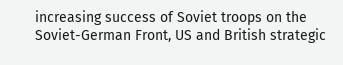increasing success of Soviet troops on the Soviet-German Front, US and British strategic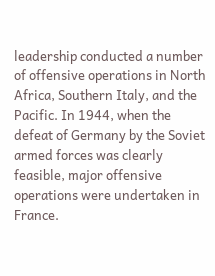leadership conducted a number of offensive operations in North Africa, Southern Italy, and the Pacific. In 1944, when the defeat of Germany by the Soviet armed forces was clearly feasible, major offensive operations were undertaken in France.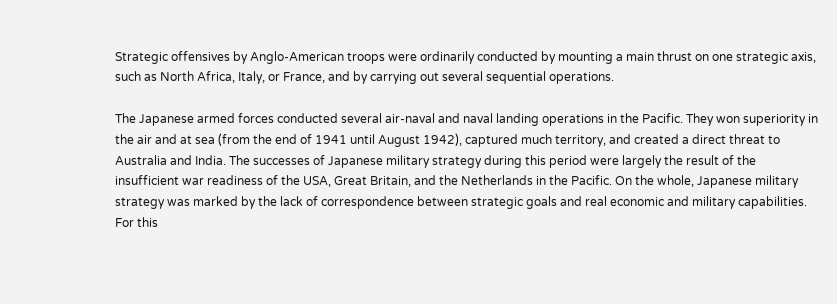Strategic offensives by Anglo-American troops were ordinarily conducted by mounting a main thrust on one strategic axis, such as North Africa, Italy, or France, and by carrying out several sequential operations.

The Japanese armed forces conducted several air-naval and naval landing operations in the Pacific. They won superiority in the air and at sea (from the end of 1941 until August 1942), captured much territory, and created a direct threat to Australia and India. The successes of Japanese military strategy during this period were largely the result of the insufficient war readiness of the USA, Great Britain, and the Netherlands in the Pacific. On the whole, Japanese military strategy was marked by the lack of correspondence between strategic goals and real economic and military capabilities. For this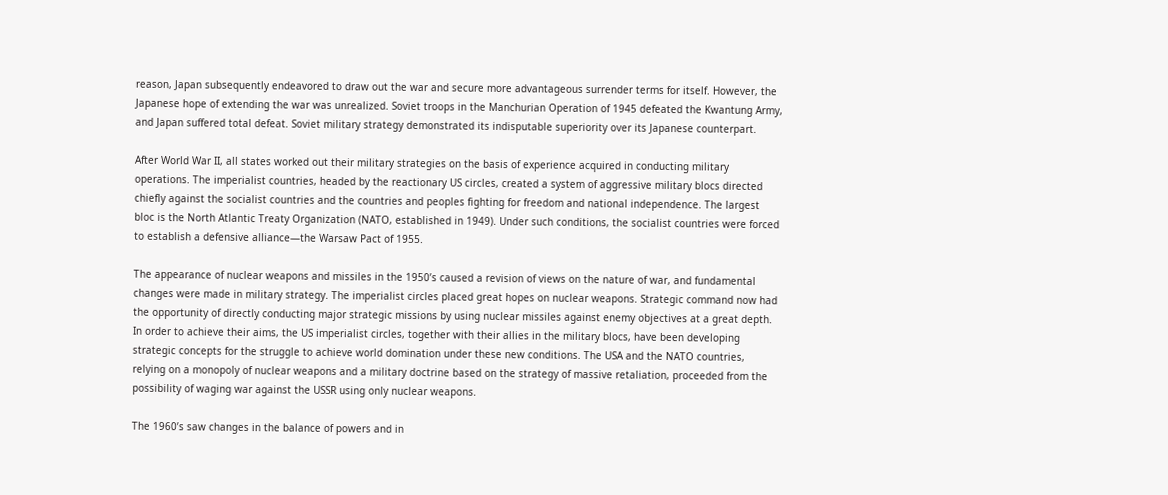reason, Japan subsequently endeavored to draw out the war and secure more advantageous surrender terms for itself. However, the Japanese hope of extending the war was unrealized. Soviet troops in the Manchurian Operation of 1945 defeated the Kwantung Army, and Japan suffered total defeat. Soviet military strategy demonstrated its indisputable superiority over its Japanese counterpart.

After World War II, all states worked out their military strategies on the basis of experience acquired in conducting military operations. The imperialist countries, headed by the reactionary US circles, created a system of aggressive military blocs directed chiefly against the socialist countries and the countries and peoples fighting for freedom and national independence. The largest bloc is the North Atlantic Treaty Organization (NATO, established in 1949). Under such conditions, the socialist countries were forced to establish a defensive alliance—the Warsaw Pact of 1955.

The appearance of nuclear weapons and missiles in the 1950’s caused a revision of views on the nature of war, and fundamental changes were made in military strategy. The imperialist circles placed great hopes on nuclear weapons. Strategic command now had the opportunity of directly conducting major strategic missions by using nuclear missiles against enemy objectives at a great depth. In order to achieve their aims, the US imperialist circles, together with their allies in the military blocs, have been developing strategic concepts for the struggle to achieve world domination under these new conditions. The USA and the NATO countries, relying on a monopoly of nuclear weapons and a military doctrine based on the strategy of massive retaliation, proceeded from the possibility of waging war against the USSR using only nuclear weapons.

The 1960’s saw changes in the balance of powers and in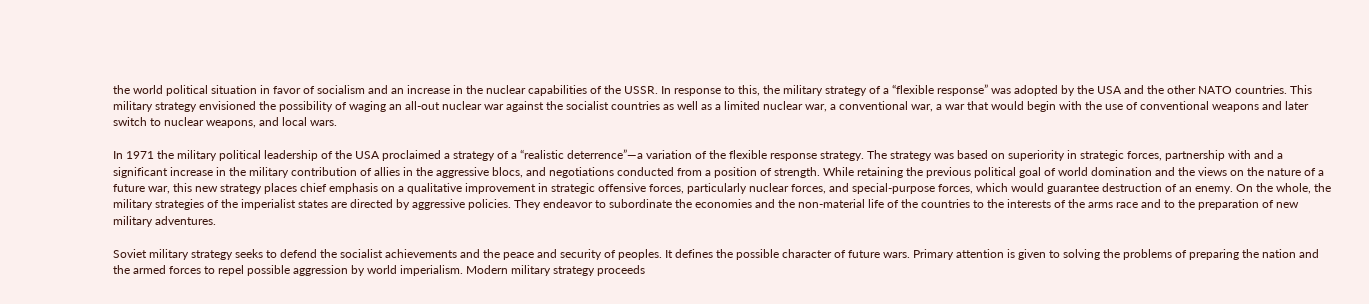the world political situation in favor of socialism and an increase in the nuclear capabilities of the USSR. In response to this, the military strategy of a “flexible response” was adopted by the USA and the other NATO countries. This military strategy envisioned the possibility of waging an all-out nuclear war against the socialist countries as well as a limited nuclear war, a conventional war, a war that would begin with the use of conventional weapons and later switch to nuclear weapons, and local wars.

In 1971 the military political leadership of the USA proclaimed a strategy of a “realistic deterrence”—a variation of the flexible response strategy. The strategy was based on superiority in strategic forces, partnership with and a significant increase in the military contribution of allies in the aggressive blocs, and negotiations conducted from a position of strength. While retaining the previous political goal of world domination and the views on the nature of a future war, this new strategy places chief emphasis on a qualitative improvement in strategic offensive forces, particularly nuclear forces, and special-purpose forces, which would guarantee destruction of an enemy. On the whole, the military strategies of the imperialist states are directed by aggressive policies. They endeavor to subordinate the economies and the non-material life of the countries to the interests of the arms race and to the preparation of new military adventures.

Soviet military strategy seeks to defend the socialist achievements and the peace and security of peoples. It defines the possible character of future wars. Primary attention is given to solving the problems of preparing the nation and the armed forces to repel possible aggression by world imperialism. Modern military strategy proceeds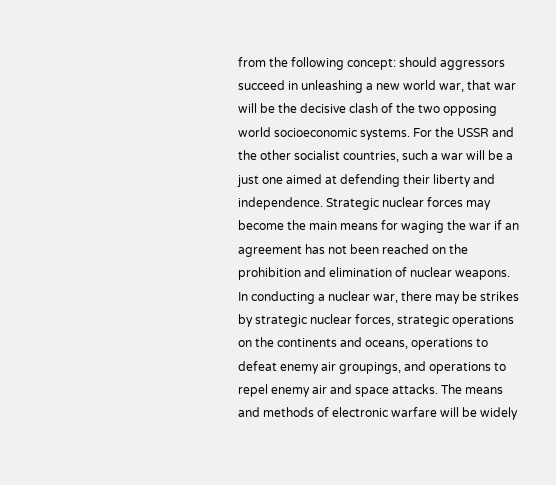from the following concept: should aggressors succeed in unleashing a new world war, that war will be the decisive clash of the two opposing world socioeconomic systems. For the USSR and the other socialist countries, such a war will be a just one aimed at defending their liberty and independence. Strategic nuclear forces may become the main means for waging the war if an agreement has not been reached on the prohibition and elimination of nuclear weapons. In conducting a nuclear war, there may be strikes by strategic nuclear forces, strategic operations on the continents and oceans, operations to defeat enemy air groupings, and operations to repel enemy air and space attacks. The means and methods of electronic warfare will be widely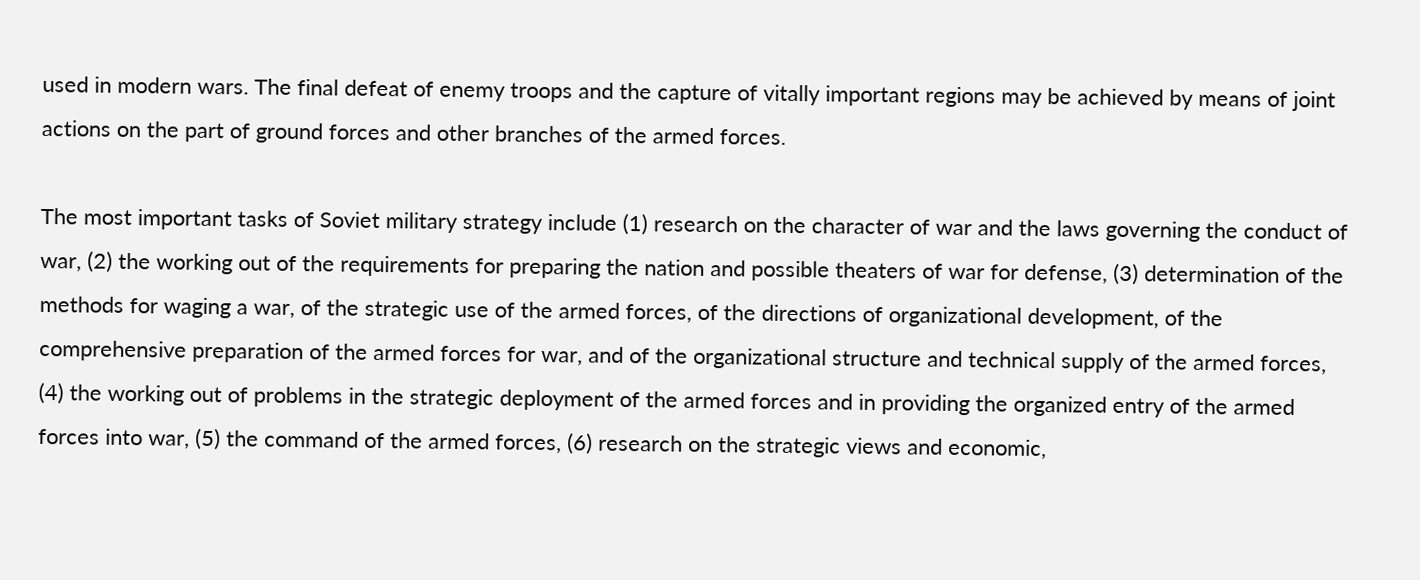used in modern wars. The final defeat of enemy troops and the capture of vitally important regions may be achieved by means of joint actions on the part of ground forces and other branches of the armed forces.

The most important tasks of Soviet military strategy include (1) research on the character of war and the laws governing the conduct of war, (2) the working out of the requirements for preparing the nation and possible theaters of war for defense, (3) determination of the methods for waging a war, of the strategic use of the armed forces, of the directions of organizational development, of the comprehensive preparation of the armed forces for war, and of the organizational structure and technical supply of the armed forces, (4) the working out of problems in the strategic deployment of the armed forces and in providing the organized entry of the armed forces into war, (5) the command of the armed forces, (6) research on the strategic views and economic,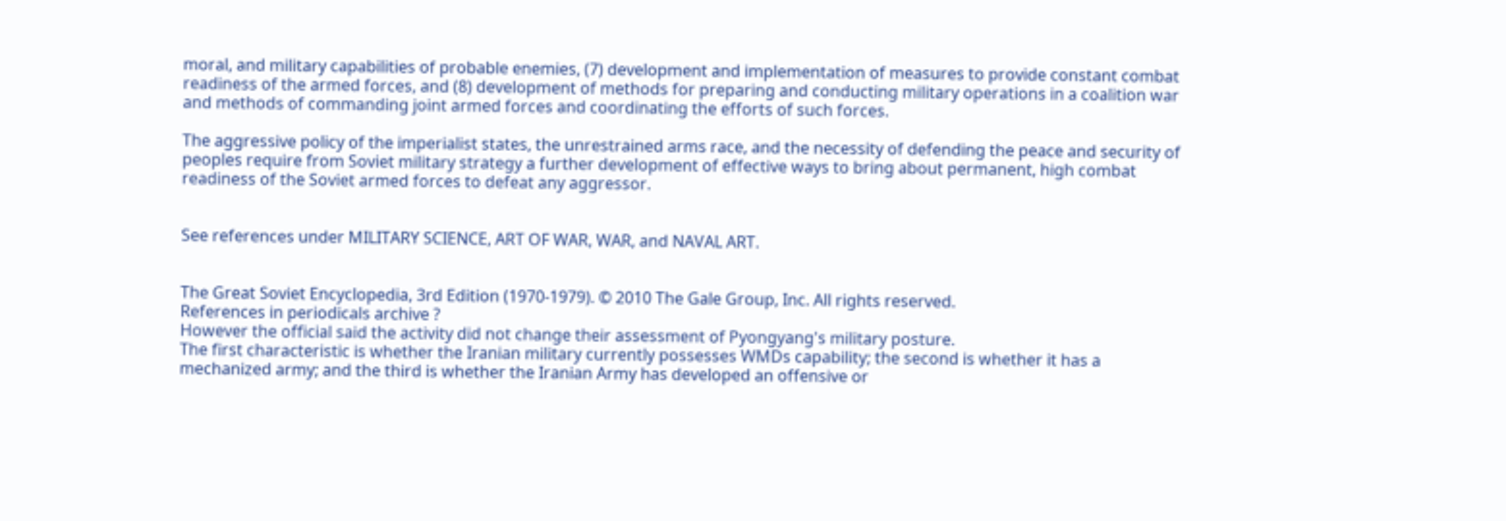moral, and military capabilities of probable enemies, (7) development and implementation of measures to provide constant combat readiness of the armed forces, and (8) development of methods for preparing and conducting military operations in a coalition war and methods of commanding joint armed forces and coordinating the efforts of such forces.

The aggressive policy of the imperialist states, the unrestrained arms race, and the necessity of defending the peace and security of peoples require from Soviet military strategy a further development of effective ways to bring about permanent, high combat readiness of the Soviet armed forces to defeat any aggressor.


See references under MILITARY SCIENCE, ART OF WAR, WAR, and NAVAL ART.


The Great Soviet Encyclopedia, 3rd Edition (1970-1979). © 2010 The Gale Group, Inc. All rights reserved.
References in periodicals archive ?
However the official said the activity did not change their assessment of Pyongyang's military posture.
The first characteristic is whether the Iranian military currently possesses WMDs capability; the second is whether it has a mechanized army; and the third is whether the Iranian Army has developed an offensive or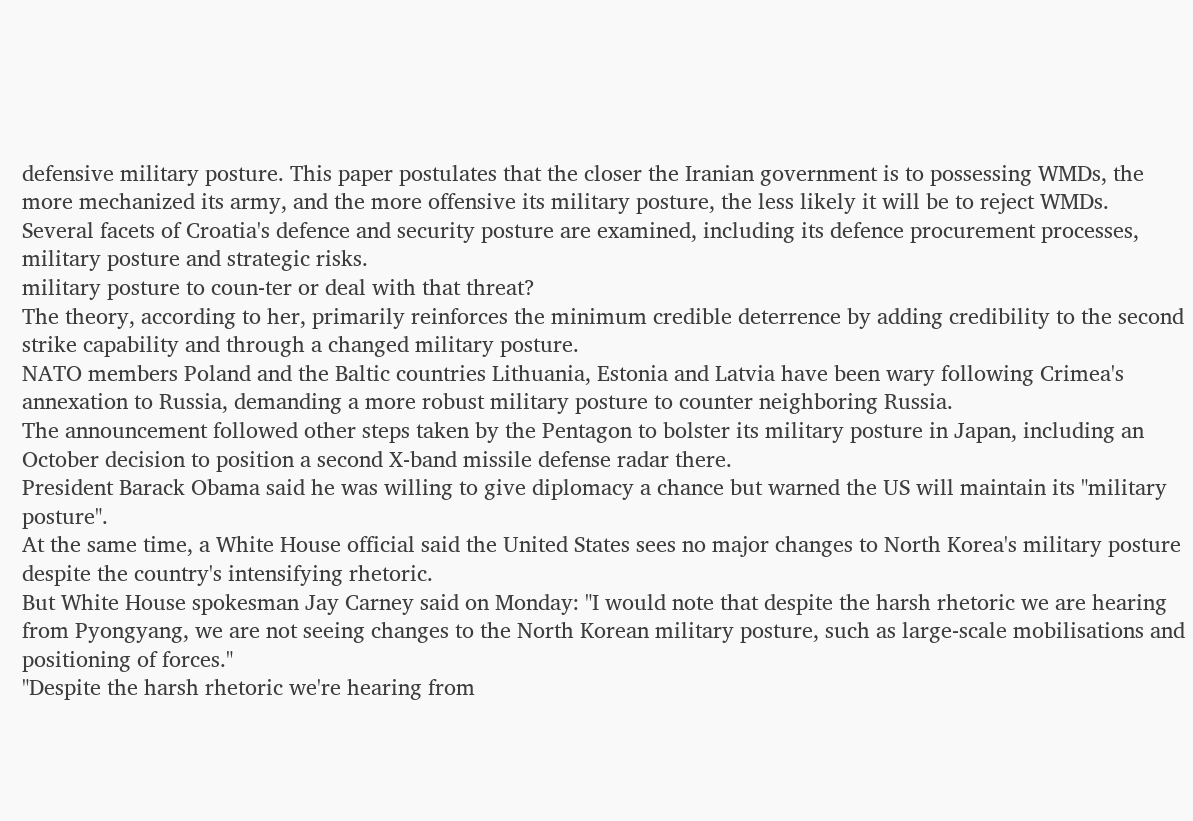defensive military posture. This paper postulates that the closer the Iranian government is to possessing WMDs, the more mechanized its army, and the more offensive its military posture, the less likely it will be to reject WMDs.
Several facets of Croatia's defence and security posture are examined, including its defence procurement processes, military posture and strategic risks.
military posture to coun-ter or deal with that threat?
The theory, according to her, primarily reinforces the minimum credible deterrence by adding credibility to the second strike capability and through a changed military posture.
NATO members Poland and the Baltic countries Lithuania, Estonia and Latvia have been wary following Crimea's annexation to Russia, demanding a more robust military posture to counter neighboring Russia.
The announcement followed other steps taken by the Pentagon to bolster its military posture in Japan, including an October decision to position a second X-band missile defense radar there.
President Barack Obama said he was willing to give diplomacy a chance but warned the US will maintain its "military posture".
At the same time, a White House official said the United States sees no major changes to North Korea's military posture despite the country's intensifying rhetoric.
But White House spokesman Jay Carney said on Monday: "I would note that despite the harsh rhetoric we are hearing from Pyongyang, we are not seeing changes to the North Korean military posture, such as large-scale mobilisations and positioning of forces."
"Despite the harsh rhetoric we're hearing from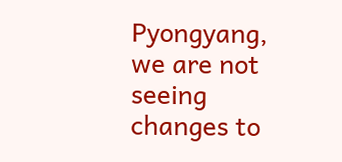Pyongyang, we are not seeing changes to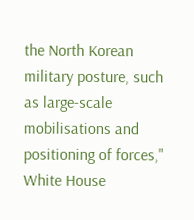the North Korean military posture, such as large-scale mobilisations and positioning of forces," White House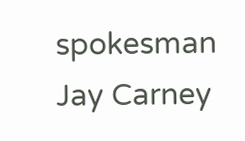spokesman Jay Carney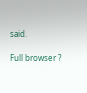said.

Full browser ?